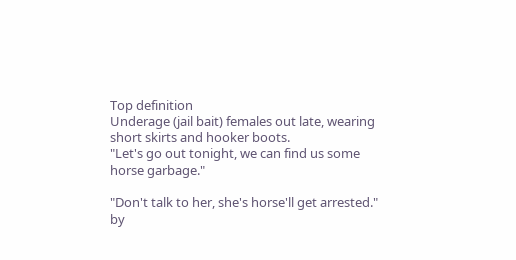Top definition
Underage (jail bait) females out late, wearing short skirts and hooker boots.
"Let's go out tonight, we can find us some horse garbage."

"Don't talk to her, she's horse'll get arrested."
by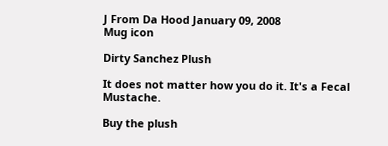J From Da Hood January 09, 2008
Mug icon

Dirty Sanchez Plush

It does not matter how you do it. It's a Fecal Mustache.

Buy the plush